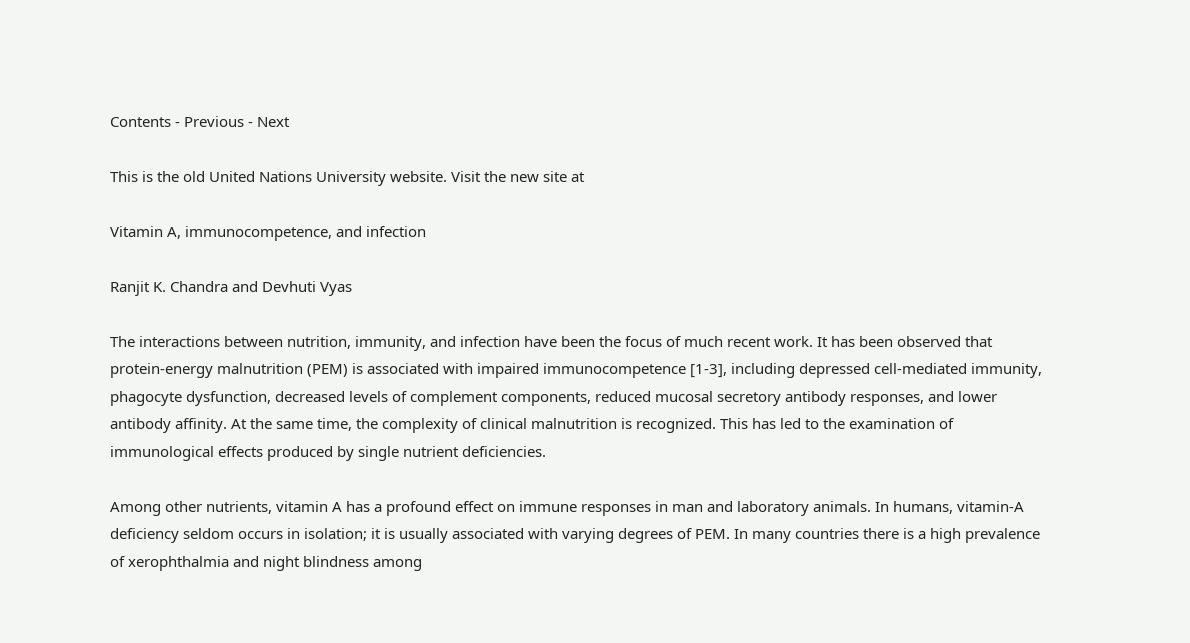Contents - Previous - Next

This is the old United Nations University website. Visit the new site at

Vitamin A, immunocompetence, and infection

Ranjit K. Chandra and Devhuti Vyas

The interactions between nutrition, immunity, and infection have been the focus of much recent work. It has been observed that protein-energy malnutrition (PEM) is associated with impaired immunocompetence [1-3], including depressed cell-mediated immunity, phagocyte dysfunction, decreased levels of complement components, reduced mucosal secretory antibody responses, and lower antibody affinity. At the same time, the complexity of clinical malnutrition is recognized. This has led to the examination of immunological effects produced by single nutrient deficiencies.

Among other nutrients, vitamin A has a profound effect on immune responses in man and laboratory animals. In humans, vitamin-A deficiency seldom occurs in isolation; it is usually associated with varying degrees of PEM. In many countries there is a high prevalence of xerophthalmia and night blindness among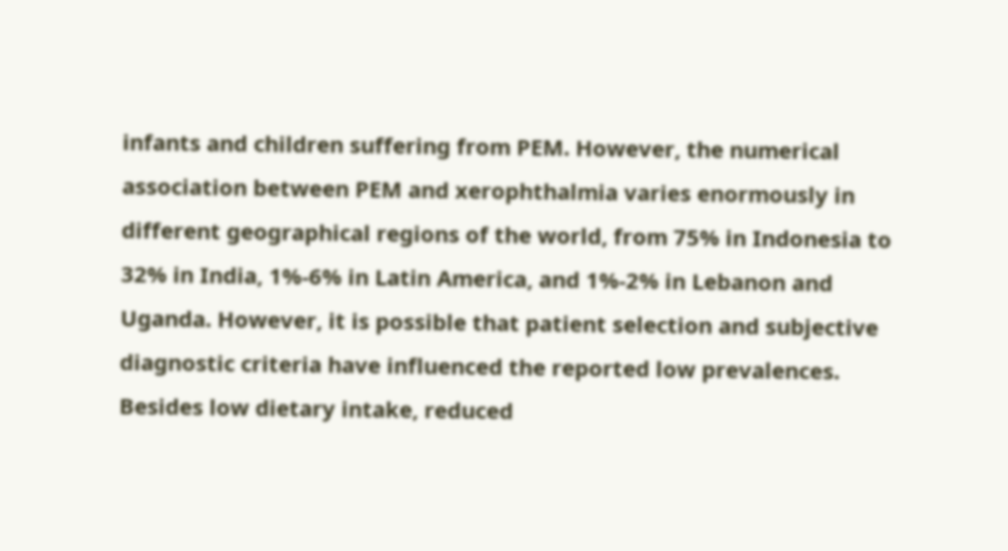infants and children suffering from PEM. However, the numerical association between PEM and xerophthalmia varies enormously in different geographical regions of the world, from 75% in Indonesia to 32% in India, 1%-6% in Latin America, and 1%-2% in Lebanon and Uganda. However, it is possible that patient selection and subjective diagnostic criteria have influenced the reported low prevalences. Besides low dietary intake, reduced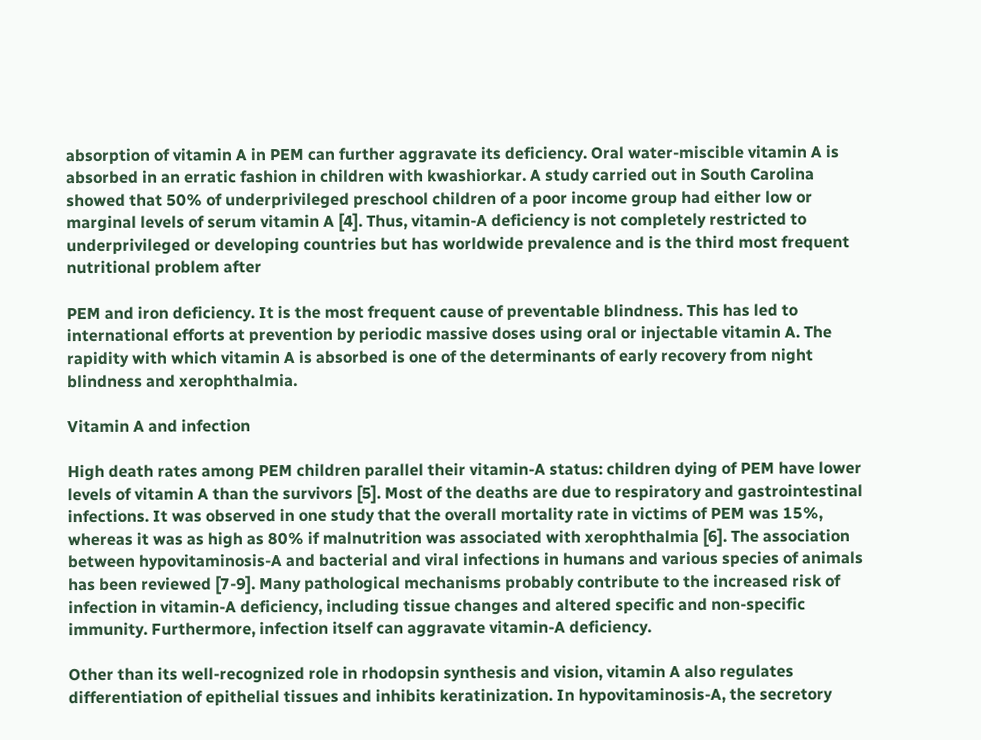absorption of vitamin A in PEM can further aggravate its deficiency. Oral water-miscible vitamin A is absorbed in an erratic fashion in children with kwashiorkar. A study carried out in South Carolina showed that 50% of underprivileged preschool children of a poor income group had either low or marginal levels of serum vitamin A [4]. Thus, vitamin-A deficiency is not completely restricted to underprivileged or developing countries but has worldwide prevalence and is the third most frequent nutritional problem after

PEM and iron deficiency. It is the most frequent cause of preventable blindness. This has led to international efforts at prevention by periodic massive doses using oral or injectable vitamin A. The rapidity with which vitamin A is absorbed is one of the determinants of early recovery from night blindness and xerophthalmia.

Vitamin A and infection

High death rates among PEM children parallel their vitamin-A status: children dying of PEM have lower levels of vitamin A than the survivors [5]. Most of the deaths are due to respiratory and gastrointestinal infections. It was observed in one study that the overall mortality rate in victims of PEM was 15%, whereas it was as high as 80% if malnutrition was associated with xerophthalmia [6]. The association between hypovitaminosis-A and bacterial and viral infections in humans and various species of animals has been reviewed [7-9]. Many pathological mechanisms probably contribute to the increased risk of infection in vitamin-A deficiency, including tissue changes and altered specific and non-specific immunity. Furthermore, infection itself can aggravate vitamin-A deficiency.

Other than its well-recognized role in rhodopsin synthesis and vision, vitamin A also regulates differentiation of epithelial tissues and inhibits keratinization. In hypovitaminosis-A, the secretory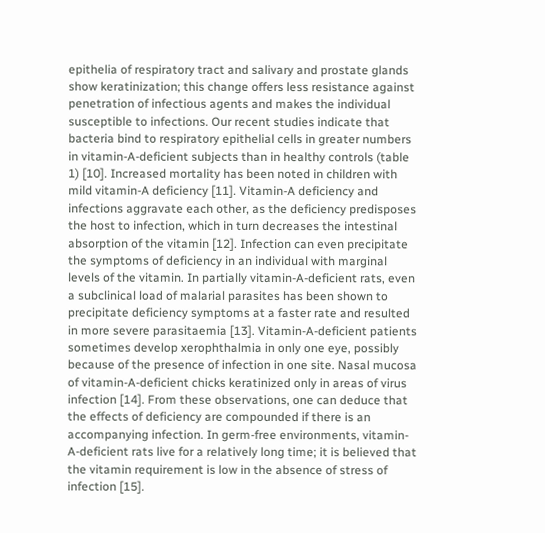epithelia of respiratory tract and salivary and prostate glands show keratinization; this change offers less resistance against penetration of infectious agents and makes the individual susceptible to infections. Our recent studies indicate that bacteria bind to respiratory epithelial cells in greater numbers in vitamin-A-deficient subjects than in healthy controls (table 1) [10]. Increased mortality has been noted in children with mild vitamin-A deficiency [11]. Vitamin-A deficiency and infections aggravate each other, as the deficiency predisposes the host to infection, which in turn decreases the intestinal absorption of the vitamin [12]. Infection can even precipitate the symptoms of deficiency in an individual with marginal levels of the vitamin. In partially vitamin-A-deficient rats, even a subclinical load of malarial parasites has been shown to precipitate deficiency symptoms at a faster rate and resulted in more severe parasitaemia [13]. Vitamin-A-deficient patients sometimes develop xerophthalmia in only one eye, possibly because of the presence of infection in one site. Nasal mucosa of vitamin-A-deficient chicks keratinized only in areas of virus infection [14]. From these observations, one can deduce that the effects of deficiency are compounded if there is an accompanying infection. In germ-free environments, vitamin-A-deficient rats live for a relatively long time; it is believed that the vitamin requirement is low in the absence of stress of infection [15].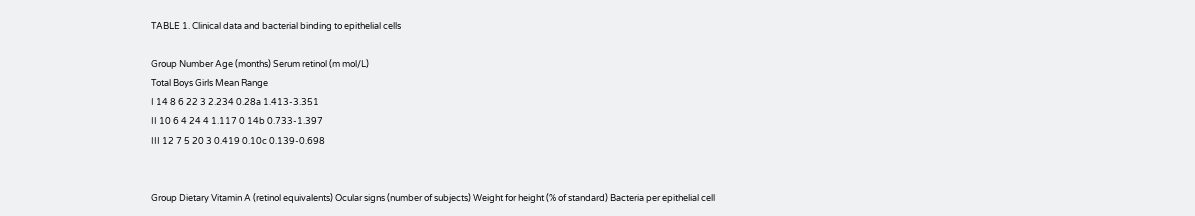TABLE 1. Clinical data and bacterial binding to epithelial cells

Group Number Age (months) Serum retinol (m mol/L)
Total Boys Girls Mean Range
I 14 8 6 22 3 2.234 0.28a 1.413-3.351
II 10 6 4 24 4 1.117 0 14b 0.733-1.397
III 12 7 5 20 3 0.419 0.10c 0.139-0.698


Group Dietary Vitamin A (retinol equivalents) Ocular signs (number of subjects) Weight for height (% of standard) Bacteria per epithelial cell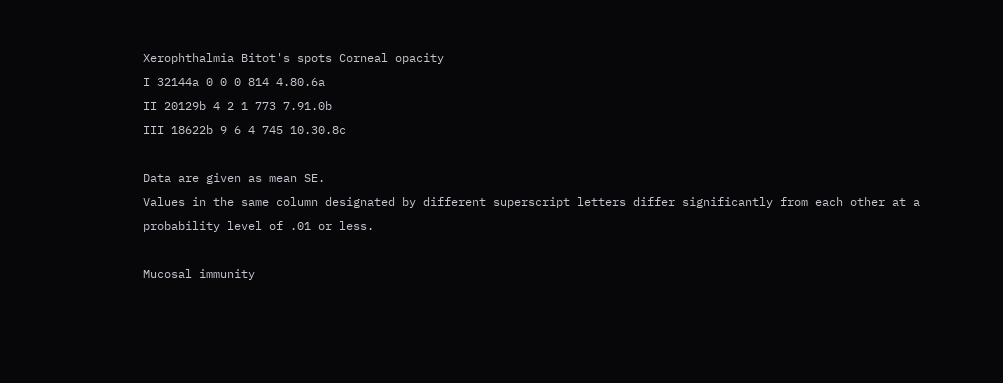Xerophthalmia Bitot's spots Corneal opacity
I 32144a 0 0 0 814 4.80.6a
II 20129b 4 2 1 773 7.91.0b
III 18622b 9 6 4 745 10.30.8c

Data are given as mean SE.
Values in the same column designated by different superscript letters differ significantly from each other at a probability level of .01 or less.

Mucosal immunity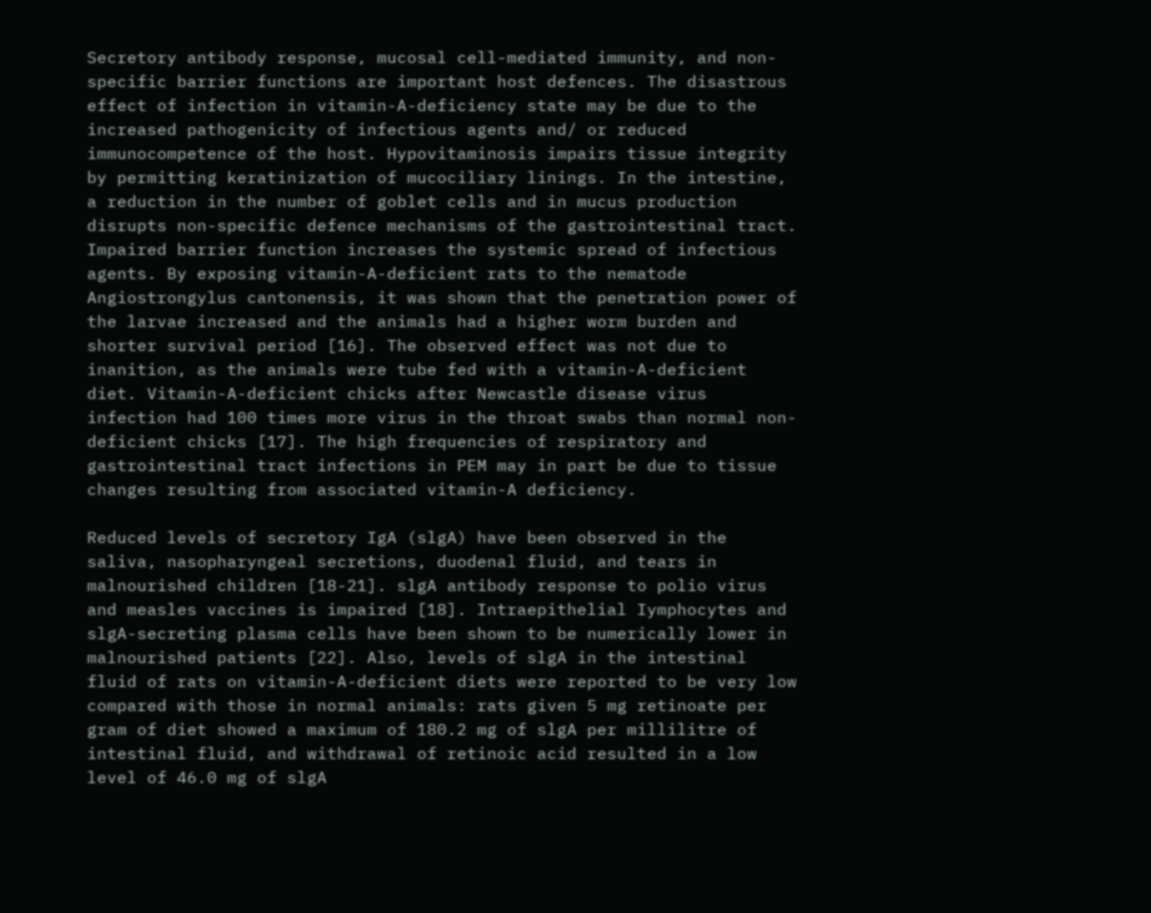Secretory antibody response, mucosal cell-mediated immunity, and non-specific barrier functions are important host defences. The disastrous effect of infection in vitamin-A-deficiency state may be due to the increased pathogenicity of infectious agents and/ or reduced immunocompetence of the host. Hypovitaminosis impairs tissue integrity by permitting keratinization of mucociliary linings. In the intestine, a reduction in the number of goblet cells and in mucus production disrupts non-specific defence mechanisms of the gastrointestinal tract. Impaired barrier function increases the systemic spread of infectious agents. By exposing vitamin-A-deficient rats to the nematode Angiostrongylus cantonensis, it was shown that the penetration power of the larvae increased and the animals had a higher worm burden and shorter survival period [16]. The observed effect was not due to inanition, as the animals were tube fed with a vitamin-A-deficient diet. Vitamin-A-deficient chicks after Newcastle disease virus infection had 100 times more virus in the throat swabs than normal non-deficient chicks [17]. The high frequencies of respiratory and gastrointestinal tract infections in PEM may in part be due to tissue changes resulting from associated vitamin-A deficiency.

Reduced levels of secretory IgA (slgA) have been observed in the saliva, nasopharyngeal secretions, duodenal fluid, and tears in malnourished children [18-21]. slgA antibody response to polio virus and measles vaccines is impaired [18]. Intraepithelial Iymphocytes and slgA-secreting plasma cells have been shown to be numerically lower in malnourished patients [22]. Also, levels of slgA in the intestinal fluid of rats on vitamin-A-deficient diets were reported to be very low compared with those in normal animals: rats given 5 mg retinoate per gram of diet showed a maximum of 180.2 mg of slgA per millilitre of intestinal fluid, and withdrawal of retinoic acid resulted in a low level of 46.0 mg of slgA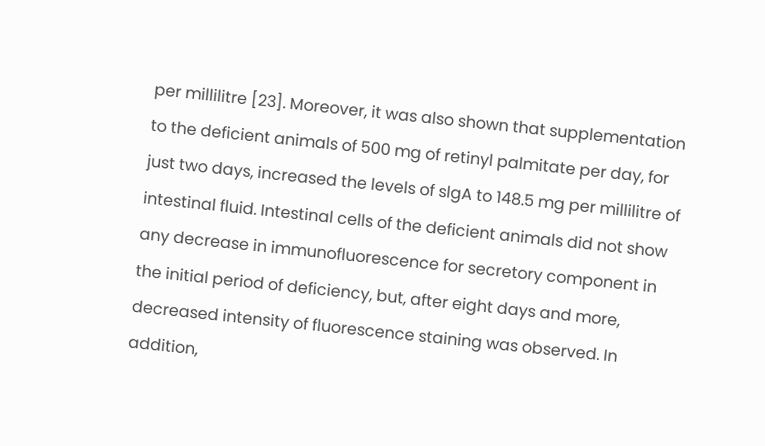per millilitre [23]. Moreover, it was also shown that supplementation to the deficient animals of 500 mg of retinyl palmitate per day, for just two days, increased the levels of slgA to 148.5 mg per millilitre of intestinal fluid. Intestinal cells of the deficient animals did not show any decrease in immunofluorescence for secretory component in the initial period of deficiency, but, after eight days and more, decreased intensity of fluorescence staining was observed. In addition,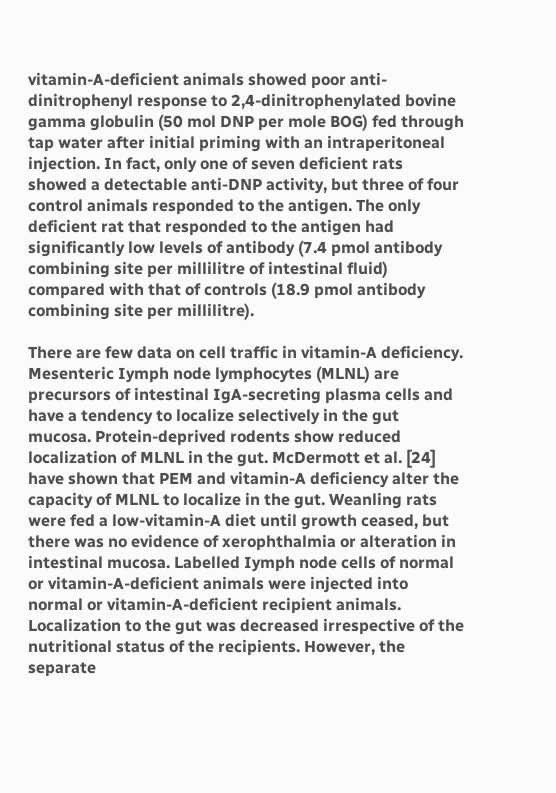vitamin-A-deficient animals showed poor anti-dinitrophenyl response to 2,4-dinitrophenylated bovine gamma globulin (50 mol DNP per mole BOG) fed through tap water after initial priming with an intraperitoneal injection. In fact, only one of seven deficient rats showed a detectable anti-DNP activity, but three of four control animals responded to the antigen. The only deficient rat that responded to the antigen had significantly low levels of antibody (7.4 pmol antibody combining site per millilitre of intestinal fluid) compared with that of controls (18.9 pmol antibody combining site per millilitre).

There are few data on cell traffic in vitamin-A deficiency. Mesenteric Iymph node lymphocytes (MLNL) are precursors of intestinal IgA-secreting plasma cells and have a tendency to localize selectively in the gut mucosa. Protein-deprived rodents show reduced localization of MLNL in the gut. McDermott et al. [24] have shown that PEM and vitamin-A deficiency alter the capacity of MLNL to localize in the gut. Weanling rats were fed a low-vitamin-A diet until growth ceased, but there was no evidence of xerophthalmia or alteration in intestinal mucosa. Labelled Iymph node cells of normal or vitamin-A-deficient animals were injected into normal or vitamin-A-deficient recipient animals. Localization to the gut was decreased irrespective of the nutritional status of the recipients. However, the separate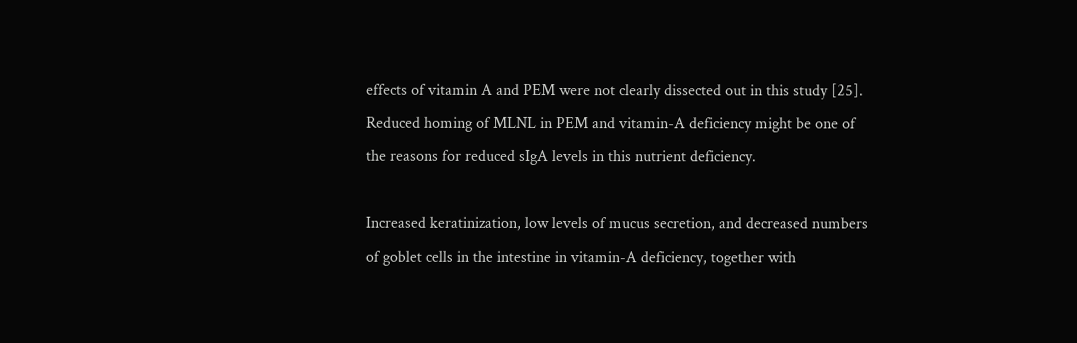effects of vitamin A and PEM were not clearly dissected out in this study [25]. Reduced homing of MLNL in PEM and vitamin-A deficiency might be one of the reasons for reduced sIgA levels in this nutrient deficiency.

Increased keratinization, low levels of mucus secretion, and decreased numbers of goblet cells in the intestine in vitamin-A deficiency, together with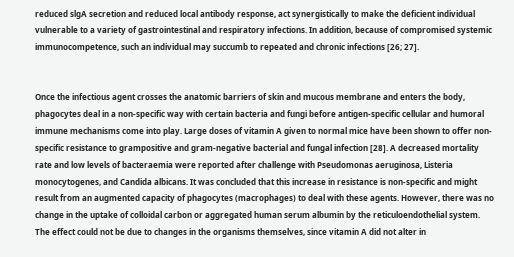reduced slgA secretion and reduced local antibody response, act synergistically to make the deficient individual vulnerable to a variety of gastrointestinal and respiratory infections. In addition, because of compromised systemic immunocompetence, such an individual may succumb to repeated and chronic infections [26; 27].


Once the infectious agent crosses the anatomic barriers of skin and mucous membrane and enters the body, phagocytes deal in a non-specific way with certain bacteria and fungi before antigen-specific cellular and humoral immune mechanisms come into play. Large doses of vitamin A given to normal mice have been shown to offer non-specific resistance to grampositive and gram-negative bacterial and fungal infection [28]. A decreased mortality rate and low levels of bacteraemia were reported after challenge with Pseudomonas aeruginosa, Listeria monocytogenes, and Candida albicans. It was concluded that this increase in resistance is non-specific and might result from an augmented capacity of phagocytes (macrophages) to deal with these agents. However, there was no change in the uptake of colloidal carbon or aggregated human serum albumin by the reticuloendothelial system. The effect could not be due to changes in the organisms themselves, since vitamin A did not alter in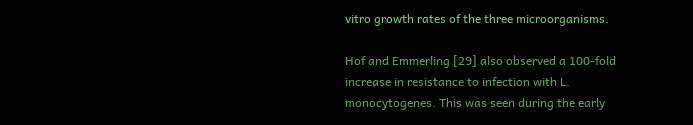vitro growth rates of the three microorganisms.

Hof and Emmerling [29] also observed a 100-fold increase in resistance to infection with L. monocytogenes. This was seen during the early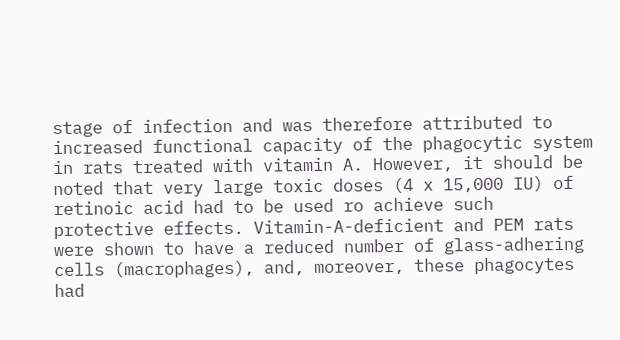stage of infection and was therefore attributed to increased functional capacity of the phagocytic system in rats treated with vitamin A. However, it should be noted that very large toxic doses (4 x 15,000 IU) of retinoic acid had to be used ro achieve such protective effects. Vitamin-A-deficient and PEM rats were shown to have a reduced number of glass-adhering cells (macrophages), and, moreover, these phagocytes had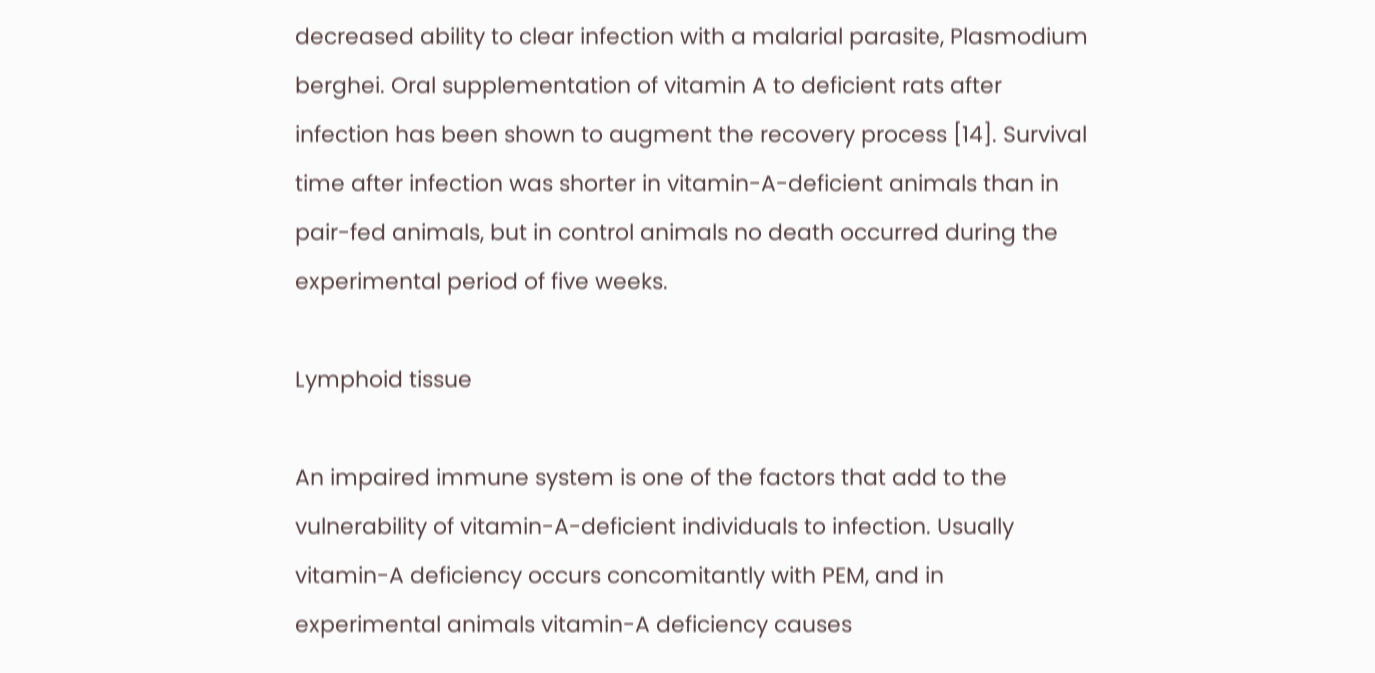decreased ability to clear infection with a malarial parasite, Plasmodium berghei. Oral supplementation of vitamin A to deficient rats after infection has been shown to augment the recovery process [14]. Survival time after infection was shorter in vitamin-A-deficient animals than in pair-fed animals, but in control animals no death occurred during the experimental period of five weeks.

Lymphoid tissue

An impaired immune system is one of the factors that add to the vulnerability of vitamin-A-deficient individuals to infection. Usually vitamin-A deficiency occurs concomitantly with PEM, and in experimental animals vitamin-A deficiency causes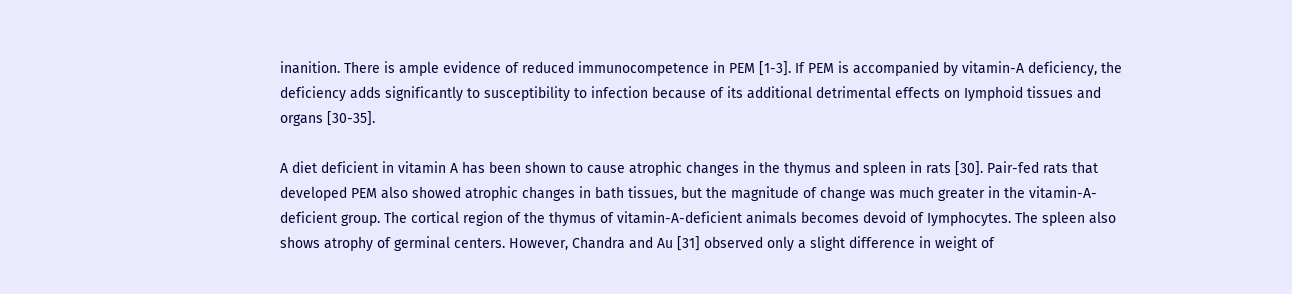inanition. There is ample evidence of reduced immunocompetence in PEM [1-3]. If PEM is accompanied by vitamin-A deficiency, the deficiency adds significantly to susceptibility to infection because of its additional detrimental effects on Iymphoid tissues and organs [30-35].

A diet deficient in vitamin A has been shown to cause atrophic changes in the thymus and spleen in rats [30]. Pair-fed rats that developed PEM also showed atrophic changes in bath tissues, but the magnitude of change was much greater in the vitamin-A-deficient group. The cortical region of the thymus of vitamin-A-deficient animals becomes devoid of Iymphocytes. The spleen also shows atrophy of germinal centers. However, Chandra and Au [31] observed only a slight difference in weight of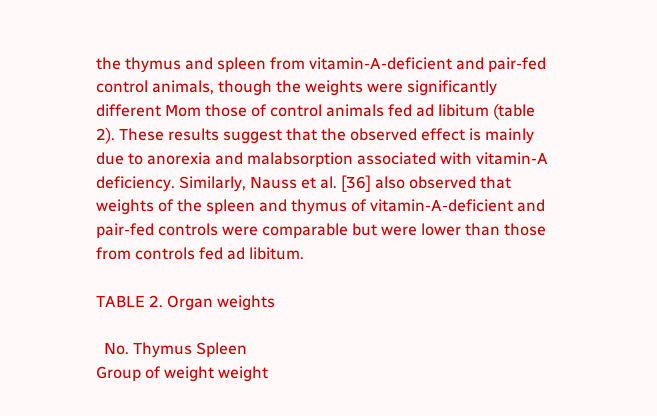the thymus and spleen from vitamin-A-deficient and pair-fed control animals, though the weights were significantly different Mom those of control animals fed ad libitum (table 2). These results suggest that the observed effect is mainly due to anorexia and malabsorption associated with vitamin-A deficiency. Similarly, Nauss et al. [36] also observed that weights of the spleen and thymus of vitamin-A-deficient and pair-fed controls were comparable but were lower than those from controls fed ad libitum.

TABLE 2. Organ weights

  No. Thymus Spleen
Group of weight weight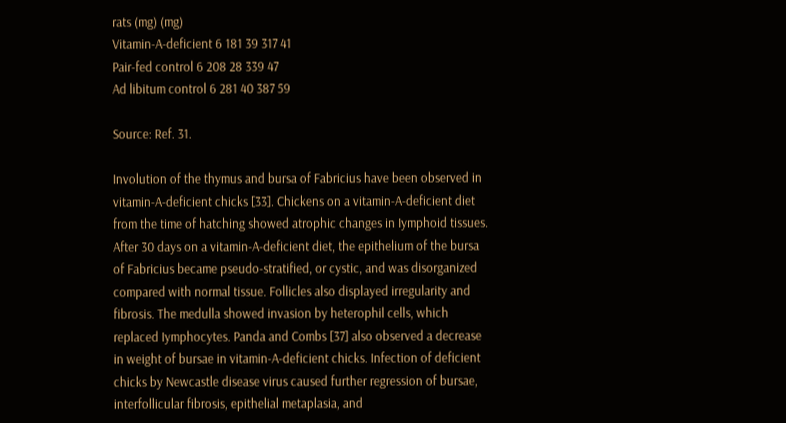rats (mg) (mg)
Vitamin-A-deficient 6 181 39 317 41
Pair-fed control 6 208 28 339 47
Ad libitum control 6 281 40 387 59

Source: Ref. 31.

Involution of the thymus and bursa of Fabricius have been observed in vitamin-A-deficient chicks [33]. Chickens on a vitamin-A-deficient diet from the time of hatching showed atrophic changes in Iymphoid tissues. After 30 days on a vitamin-A-deficient diet, the epithelium of the bursa of Fabricius became pseudo-stratified, or cystic, and was disorganized compared with normal tissue. Follicles also displayed irregularity and fibrosis. The medulla showed invasion by heterophil cells, which replaced Iymphocytes. Panda and Combs [37] also observed a decrease in weight of bursae in vitamin-A-deficient chicks. Infection of deficient chicks by Newcastle disease virus caused further regression of bursae, interfollicular fibrosis, epithelial metaplasia, and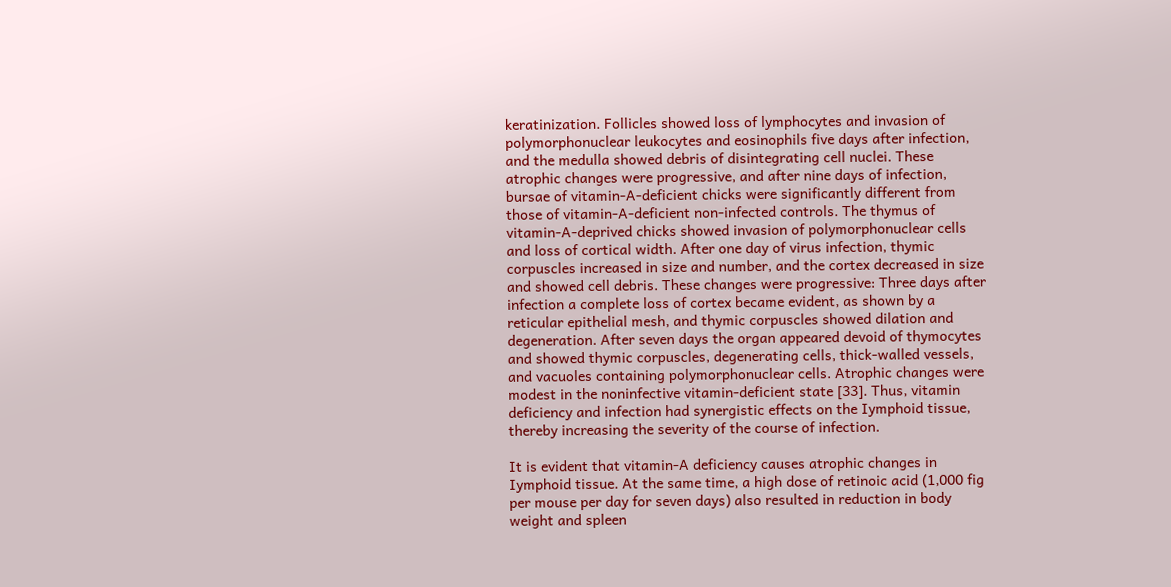keratinization. Follicles showed loss of lymphocytes and invasion of polymorphonuclear leukocytes and eosinophils five days after infection, and the medulla showed debris of disintegrating cell nuclei. These atrophic changes were progressive, and after nine days of infection, bursae of vitamin-A-deficient chicks were significantly different from those of vitamin-A-deficient non-infected controls. The thymus of vitamin-A-deprived chicks showed invasion of polymorphonuclear cells and loss of cortical width. After one day of virus infection, thymic corpuscles increased in size and number, and the cortex decreased in size and showed cell debris. These changes were progressive: Three days after infection a complete loss of cortex became evident, as shown by a reticular epithelial mesh, and thymic corpuscles showed dilation and degeneration. After seven days the organ appeared devoid of thymocytes and showed thymic corpuscles, degenerating cells, thick-walled vessels, and vacuoles containing polymorphonuclear cells. Atrophic changes were modest in the noninfective vitamin-deficient state [33]. Thus, vitamin deficiency and infection had synergistic effects on the Iymphoid tissue, thereby increasing the severity of the course of infection.

It is evident that vitamin-A deficiency causes atrophic changes in Iymphoid tissue. At the same time, a high dose of retinoic acid (1,000 fig per mouse per day for seven days) also resulted in reduction in body weight and spleen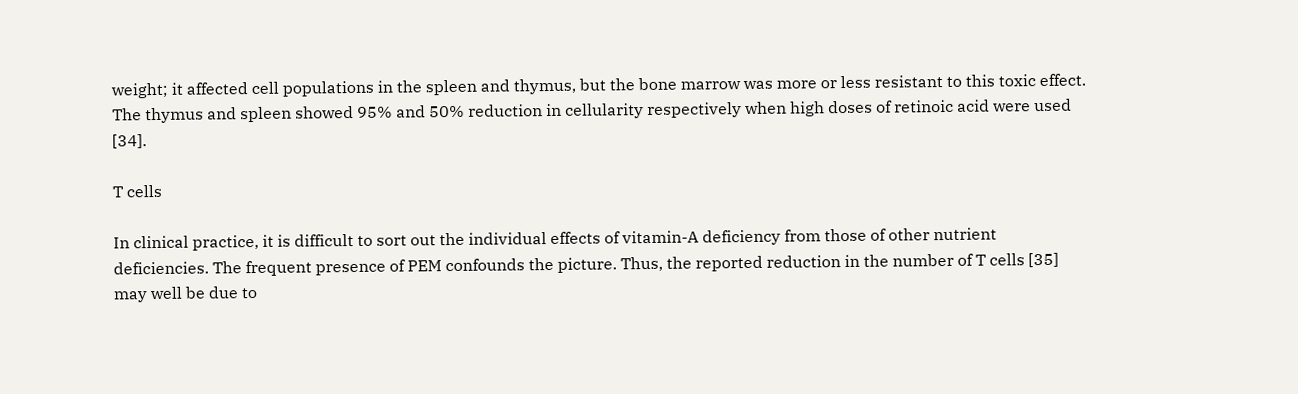weight; it affected cell populations in the spleen and thymus, but the bone marrow was more or less resistant to this toxic effect. The thymus and spleen showed 95% and 50% reduction in cellularity respectively when high doses of retinoic acid were used [34].

T cells

In clinical practice, it is difficult to sort out the individual effects of vitamin-A deficiency from those of other nutrient deficiencies. The frequent presence of PEM confounds the picture. Thus, the reported reduction in the number of T cells [35] may well be due to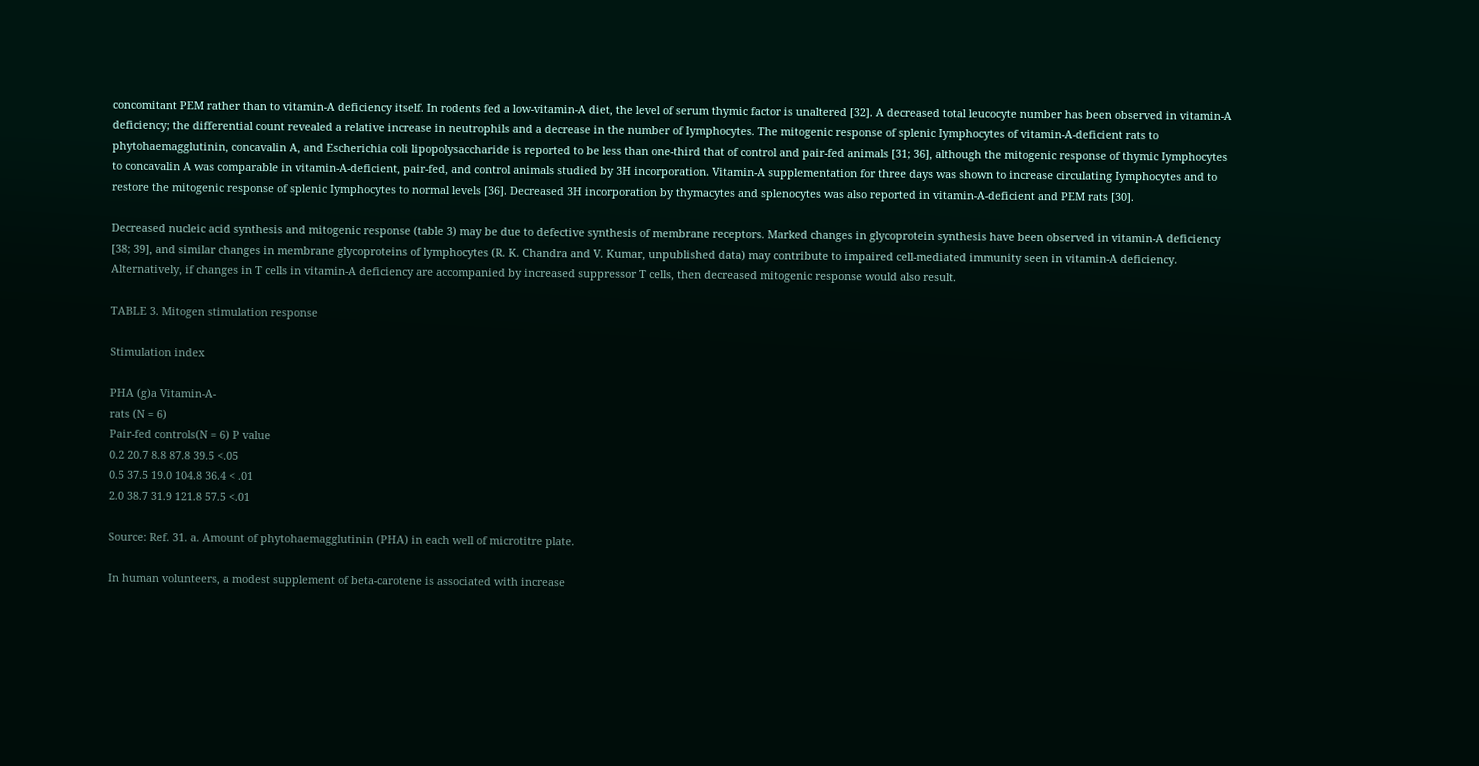concomitant PEM rather than to vitamin-A deficiency itself. In rodents fed a low-vitamin-A diet, the level of serum thymic factor is unaltered [32]. A decreased total leucocyte number has been observed in vitamin-A deficiency; the differential count revealed a relative increase in neutrophils and a decrease in the number of Iymphocytes. The mitogenic response of splenic Iymphocytes of vitamin-A-deficient rats to phytohaemagglutinin, concavalin A, and Escherichia coli lipopolysaccharide is reported to be less than one-third that of control and pair-fed animals [31; 36], although the mitogenic response of thymic Iymphocytes to concavalin A was comparable in vitamin-A-deficient, pair-fed, and control animals studied by 3H incorporation. Vitamin-A supplementation for three days was shown to increase circulating Iymphocytes and to restore the mitogenic response of splenic Iymphocytes to normal levels [36]. Decreased 3H incorporation by thymacytes and splenocytes was also reported in vitamin-A-deficient and PEM rats [30].

Decreased nucleic acid synthesis and mitogenic response (table 3) may be due to defective synthesis of membrane receptors. Marked changes in glycoprotein synthesis have been observed in vitamin-A deficiency [38; 39], and similar changes in membrane glycoproteins of lymphocytes (R. K. Chandra and V. Kumar, unpublished data) may contribute to impaired cell-mediated immunity seen in vitamin-A deficiency. Alternatively, if changes in T cells in vitamin-A deficiency are accompanied by increased suppressor T cells, then decreased mitogenic response would also result.

TABLE 3. Mitogen stimulation response

Stimulation index

PHA (g)a Vitamin-A-
rats (N = 6)
Pair-fed controls(N = 6) P value
0.2 20.7 8.8 87.8 39.5 <.05
0.5 37.5 19.0 104.8 36.4 < .01
2.0 38.7 31.9 121.8 57.5 <.01

Source: Ref. 31. a. Amount of phytohaemagglutinin (PHA) in each well of microtitre plate.

In human volunteers, a modest supplement of beta-carotene is associated with increase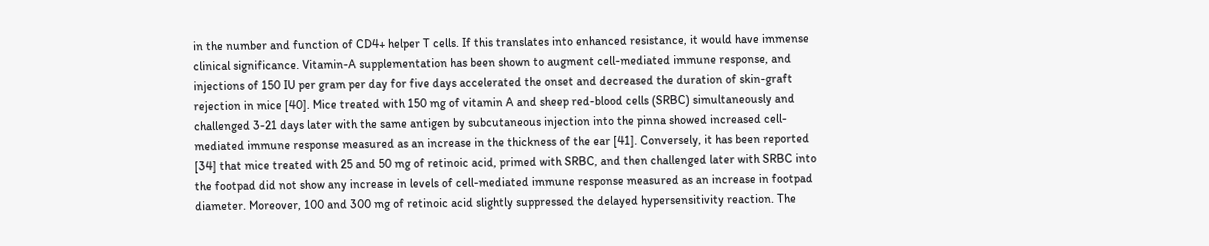in the number and function of CD4+ helper T cells. If this translates into enhanced resistance, it would have immense clinical significance. Vitamin-A supplementation has been shown to augment cell-mediated immune response, and injections of 150 IU per gram per day for five days accelerated the onset and decreased the duration of skin-graft rejection in mice [40]. Mice treated with 150 mg of vitamin A and sheep red-blood cells (SRBC) simultaneously and challenged 3-21 days later with the same antigen by subcutaneous injection into the pinna showed increased cell-mediated immune response measured as an increase in the thickness of the ear [41]. Conversely, it has been reported [34] that mice treated with 25 and 50 mg of retinoic acid, primed with SRBC, and then challenged later with SRBC into the footpad did not show any increase in levels of cell-mediated immune response measured as an increase in footpad diameter. Moreover, 100 and 300 mg of retinoic acid slightly suppressed the delayed hypersensitivity reaction. The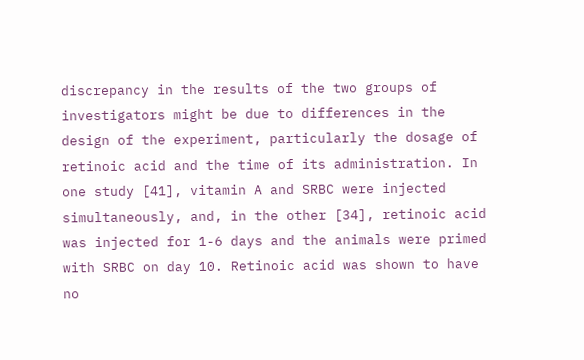discrepancy in the results of the two groups of investigators might be due to differences in the design of the experiment, particularly the dosage of retinoic acid and the time of its administration. In one study [41], vitamin A and SRBC were injected simultaneously, and, in the other [34], retinoic acid was injected for 1-6 days and the animals were primed with SRBC on day 10. Retinoic acid was shown to have no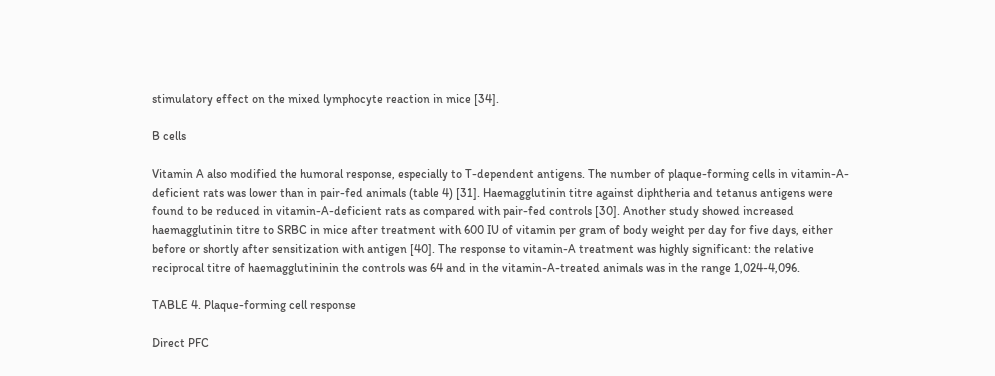stimulatory effect on the mixed lymphocyte reaction in mice [34].

B cells

Vitamin A also modified the humoral response, especially to T-dependent antigens. The number of plaque-forming cells in vitamin-A-deficient rats was lower than in pair-fed animals (table 4) [31]. Haemagglutinin titre against diphtheria and tetanus antigens were found to be reduced in vitamin-A-deficient rats as compared with pair-fed controls [30]. Another study showed increased haemagglutinin titre to SRBC in mice after treatment with 600 IU of vitamin per gram of body weight per day for five days, either before or shortly after sensitization with antigen [40]. The response to vitamin-A treatment was highly significant: the relative reciprocal titre of haemagglutininin the controls was 64 and in the vitamin-A-treated animals was in the range 1,024-4,096.

TABLE 4. Plaque-forming cell response

Direct PFC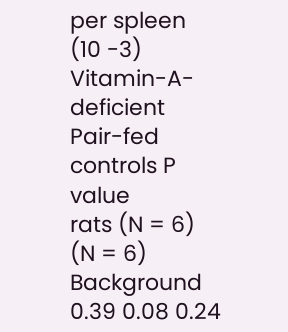per spleen (10 -3) Vitamin-A- deficient Pair-fed controls P value
rats (N = 6) (N = 6)
Background 0.39 0.08 0.24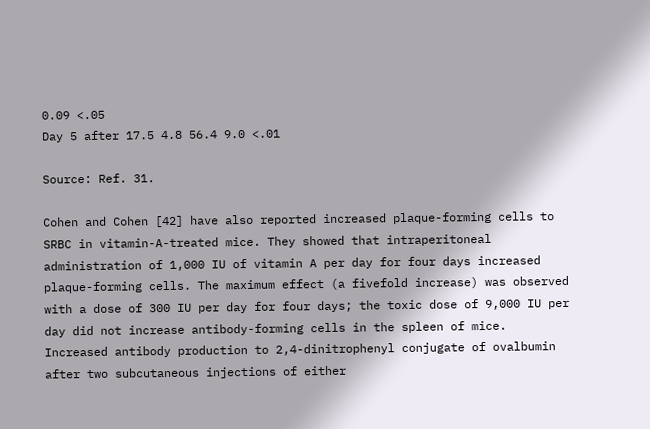0.09 <.05
Day 5 after 17.5 4.8 56.4 9.0 <.01

Source: Ref. 31.

Cohen and Cohen [42] have also reported increased plaque-forming cells to SRBC in vitamin-A-treated mice. They showed that intraperitoneal administration of 1,000 IU of vitamin A per day for four days increased plaque-forming cells. The maximum effect (a fivefold increase) was observed with a dose of 300 IU per day for four days; the toxic dose of 9,000 IU per day did not increase antibody-forming cells in the spleen of mice. Increased antibody production to 2,4-dinitrophenyl conjugate of ovalbumin after two subcutaneous injections of either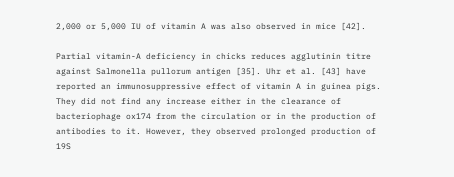2,000 or 5,000 IU of vitamin A was also observed in mice [42].

Partial vitamin-A deficiency in chicks reduces agglutinin titre against Salmonella pullorum antigen [35]. Uhr et al. [43] have reported an immunosuppressive effect of vitamin A in guinea pigs. They did not find any increase either in the clearance of bacteriophage ox174 from the circulation or in the production of antibodies to it. However, they observed prolonged production of 19S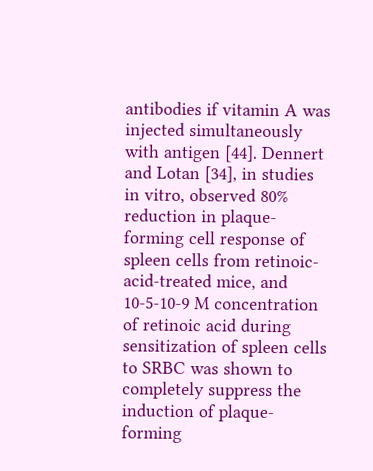antibodies if vitamin A was injected simultaneously with antigen [44]. Dennert and Lotan [34], in studies in vitro, observed 80% reduction in plaque-forming cell response of spleen cells from retinoic-acid-treated mice, and 10-5-10-9 M concentration of retinoic acid during sensitization of spleen cells to SRBC was shown to completely suppress the induction of plaque-forming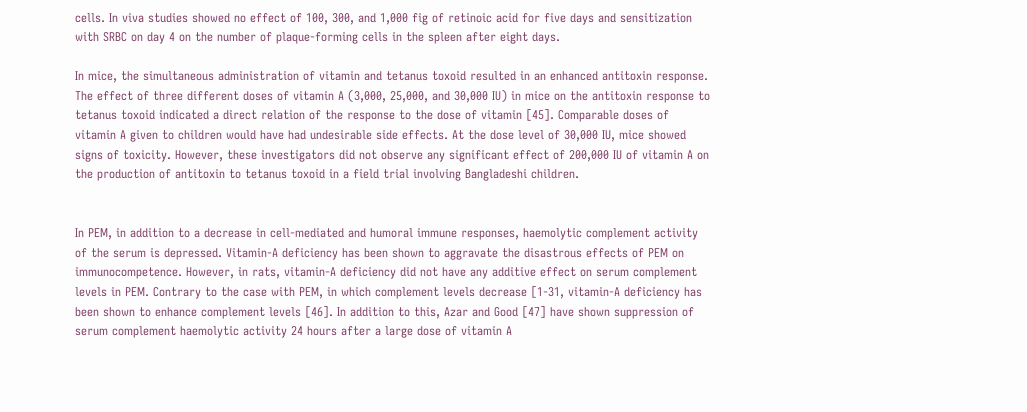cells. In viva studies showed no effect of 100, 300, and 1,000 fig of retinoic acid for five days and sensitization with SRBC on day 4 on the number of plaque-forming cells in the spleen after eight days.

In mice, the simultaneous administration of vitamin and tetanus toxoid resulted in an enhanced antitoxin response. The effect of three different doses of vitamin A (3,000, 25,000, and 30,000 IU) in mice on the antitoxin response to tetanus toxoid indicated a direct relation of the response to the dose of vitamin [45]. Comparable doses of vitamin A given to children would have had undesirable side effects. At the dose level of 30,000 IU, mice showed signs of toxicity. However, these investigators did not observe any significant effect of 200,000 IU of vitamin A on the production of antitoxin to tetanus toxoid in a field trial involving Bangladeshi children.


In PEM, in addition to a decrease in cell-mediated and humoral immune responses, haemolytic complement activity of the serum is depressed. Vitamin-A deficiency has been shown to aggravate the disastrous effects of PEM on immunocompetence. However, in rats, vitamin-A deficiency did not have any additive effect on serum complement levels in PEM. Contrary to the case with PEM, in which complement levels decrease [1-31, vitamin-A deficiency has been shown to enhance complement levels [46]. In addition to this, Azar and Good [47] have shown suppression of serum complement haemolytic activity 24 hours after a large dose of vitamin A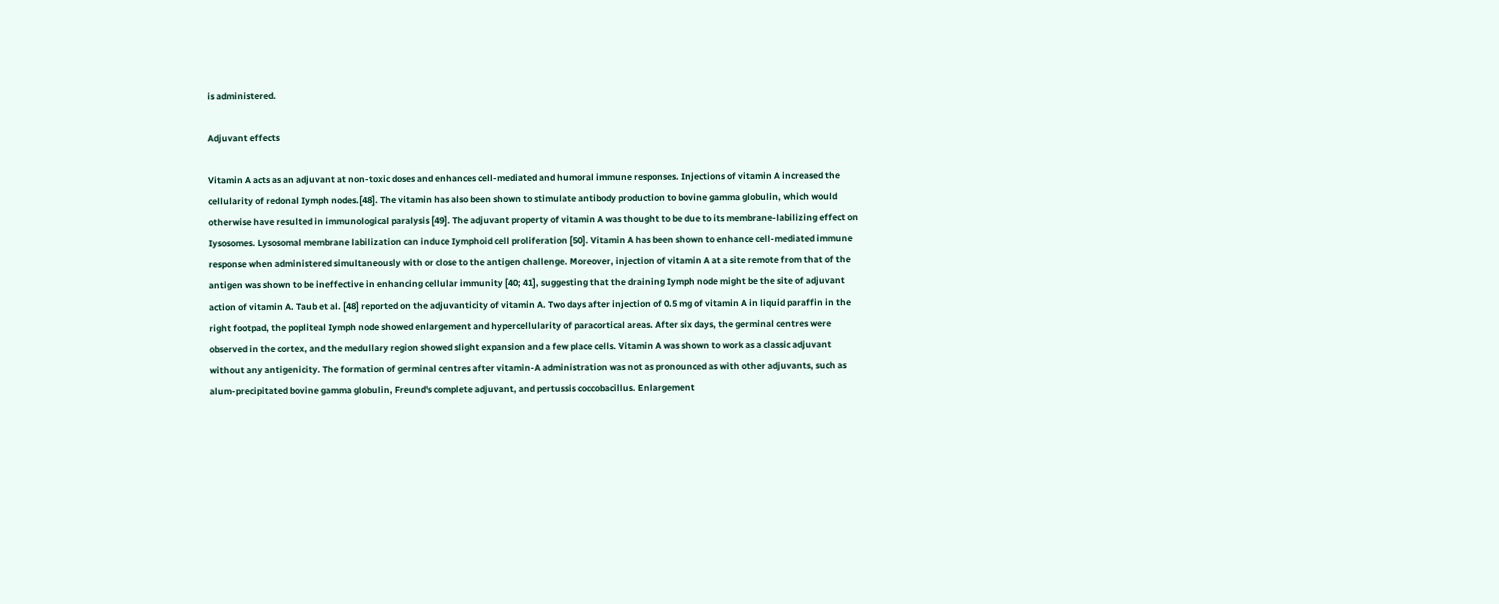is administered.

Adjuvant effects

Vitamin A acts as an adjuvant at non-toxic doses and enhances cell-mediated and humoral immune responses. Injections of vitamin A increased the cellularity of redonal Iymph nodes.[48]. The vitamin has also been shown to stimulate antibody production to bovine gamma globulin, which would otherwise have resulted in immunological paralysis [49]. The adjuvant property of vitamin A was thought to be due to its membrane-labilizing effect on Iysosomes. Lysosomal membrane labilization can induce Iymphoid cell proliferation [50]. Vitamin A has been shown to enhance cell-mediated immune response when administered simultaneously with or close to the antigen challenge. Moreover, injection of vitamin A at a site remote from that of the antigen was shown to be ineffective in enhancing cellular immunity [40; 41], suggesting that the draining Iymph node might be the site of adjuvant action of vitamin A. Taub et al. [48] reported on the adjuvanticity of vitamin A. Two days after injection of 0.5 mg of vitamin A in liquid paraffin in the right footpad, the popliteal Iymph node showed enlargement and hypercellularity of paracortical areas. After six days, the germinal centres were observed in the cortex, and the medullary region showed slight expansion and a few place cells. Vitamin A was shown to work as a classic adjuvant without any antigenicity. The formation of germinal centres after vitamin-A administration was not as pronounced as with other adjuvants, such as alum-precipitated bovine gamma globulin, Freund's complete adjuvant, and pertussis coccobacillus. Enlargement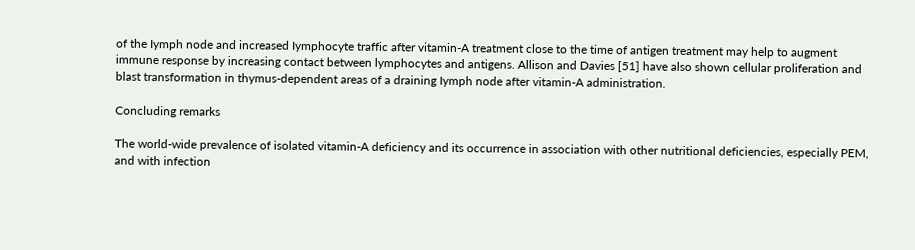of the Iymph node and increased Iymphocyte traffic after vitamin-A treatment close to the time of antigen treatment may help to augment immune response by increasing contact between lymphocytes and antigens. Allison and Davies [51] have also shown cellular proliferation and blast transformation in thymus-dependent areas of a draining Iymph node after vitamin-A administration.

Concluding remarks

The world-wide prevalence of isolated vitamin-A deficiency and its occurrence in association with other nutritional deficiencies, especially PEM, and with infection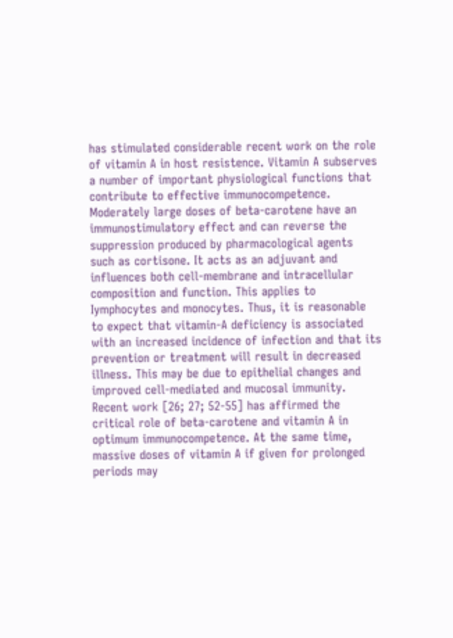has stimulated considerable recent work on the role of vitamin A in host resistence. Vitamin A subserves a number of important physiological functions that contribute to effective immunocompetence. Moderately large doses of beta-carotene have an immunostimulatory effect and can reverse the suppression produced by pharmacological agents such as cortisone. It acts as an adjuvant and influences both cell-membrane and intracellular composition and function. This applies to Iymphocytes and monocytes. Thus, it is reasonable to expect that vitamin-A deficiency is associated with an increased incidence of infection and that its prevention or treatment will result in decreased illness. This may be due to epithelial changes and improved cell-mediated and mucosal immunity. Recent work [26; 27; 52-55] has affirmed the critical role of beta-carotene and vitamin A in optimum immunocompetence. At the same time, massive doses of vitamin A if given for prolonged periods may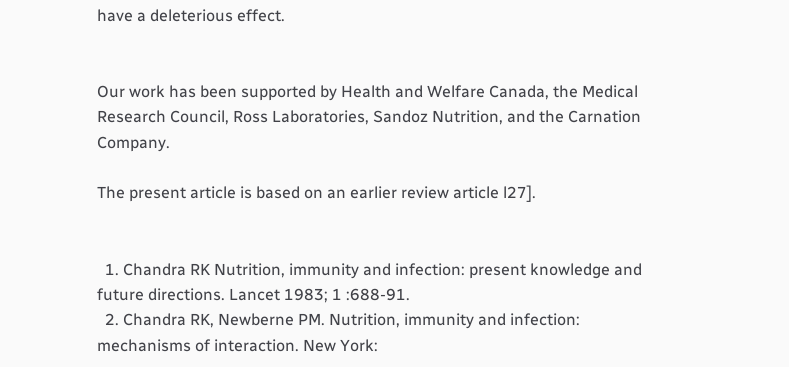have a deleterious effect.


Our work has been supported by Health and Welfare Canada, the Medical Research Council, Ross Laboratories, Sandoz Nutrition, and the Carnation Company.

The present article is based on an earlier review article l27].


  1. Chandra RK Nutrition, immunity and infection: present knowledge and future directions. Lancet 1983; 1 :688-91.
  2. Chandra RK, Newberne PM. Nutrition, immunity and infection: mechanisms of interaction. New York: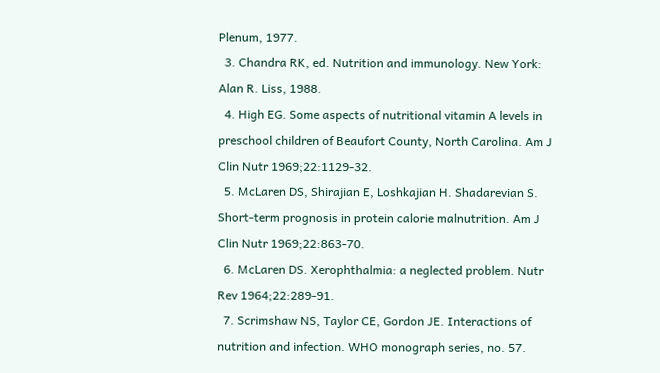Plenum, 1977.
  3. Chandra RK, ed. Nutrition and immunology. New York: Alan R. Liss, 1988.
  4. High EG. Some aspects of nutritional vitamin A levels in preschool children of Beaufort County, North Carolina. Am J Clin Nutr 1969;22:1129-32.
  5. McLaren DS, Shirajian E, Loshkajian H. Shadarevian S. Short-term prognosis in protein calorie malnutrition. Am J Clin Nutr 1969;22:863-70.
  6. McLaren DS. Xerophthalmia: a neglected problem. Nutr Rev 1964;22:289-91.
  7. Scrimshaw NS, Taylor CE, Gordon JE. Interactions of nutrition and infection. WHO monograph series, no. 57.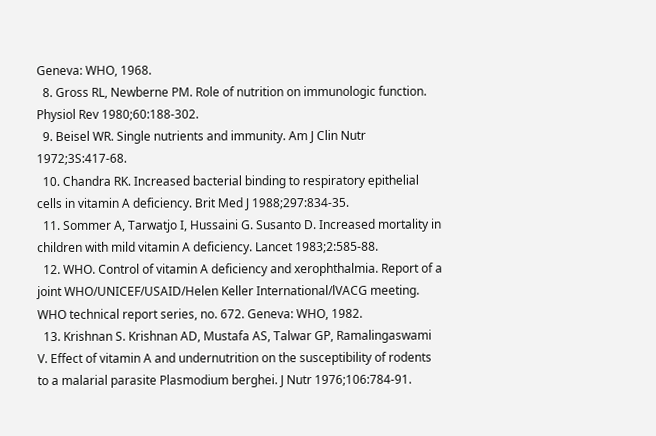Geneva: WHO, 1968.
  8. Gross RL, Newberne PM. Role of nutrition on immunologic function. Physiol Rev 1980;60:188-302.
  9. Beisel WR. Single nutrients and immunity. Am J Clin Nutr 1972;3S:417-68.
  10. Chandra RK. Increased bacterial binding to respiratory epithelial cells in vitamin A deficiency. Brit Med J 1988;297:834-35.
  11. Sommer A, Tarwatjo I, Hussaini G. Susanto D. Increased mortality in children with mild vitamin A deficiency. Lancet 1983;2:585-88.
  12. WHO. Control of vitamin A deficiency and xerophthalmia. Report of a joint WHO/UNICEF/USAID/Helen Keller International/lVACG meeting. WHO technical report series, no. 672. Geneva: WHO, 1982.
  13. Krishnan S. Krishnan AD, Mustafa AS, Talwar GP, Ramalingaswami V. Effect of vitamin A and undernutrition on the susceptibility of rodents to a malarial parasite Plasmodium berghei. J Nutr 1976;106:784-91.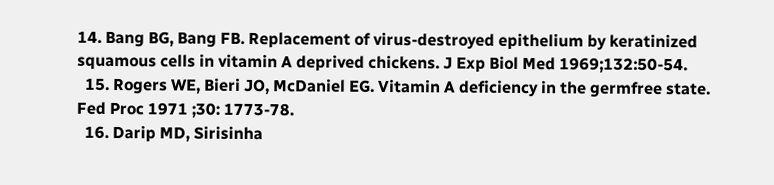14. Bang BG, Bang FB. Replacement of virus-destroyed epithelium by keratinized squamous cells in vitamin A deprived chickens. J Exp Biol Med 1969;132:50-54.
  15. Rogers WE, Bieri JO, McDaniel EG. Vitamin A deficiency in the germfree state. Fed Proc 1971 ;30: 1773-78.
  16. Darip MD, Sirisinha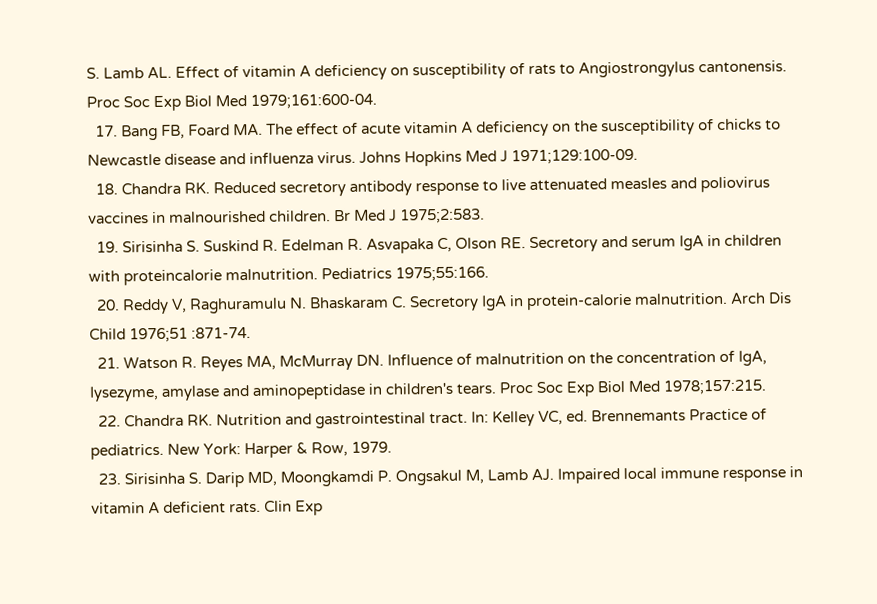S. Lamb AL. Effect of vitamin A deficiency on susceptibility of rats to Angiostrongylus cantonensis. Proc Soc Exp Biol Med 1979;161:600-04.
  17. Bang FB, Foard MA. The effect of acute vitamin A deficiency on the susceptibility of chicks to Newcastle disease and influenza virus. Johns Hopkins Med J 1971;129:100-09.
  18. Chandra RK. Reduced secretory antibody response to live attenuated measles and poliovirus vaccines in malnourished children. Br Med J 1975;2:583.
  19. Sirisinha S. Suskind R. Edelman R. Asvapaka C, Olson RE. Secretory and serum IgA in children with proteincalorie malnutrition. Pediatrics 1975;55:166.
  20. Reddy V, Raghuramulu N. Bhaskaram C. Secretory IgA in protein-calorie malnutrition. Arch Dis Child 1976;51 :871-74.
  21. Watson R. Reyes MA, McMurray DN. Influence of malnutrition on the concentration of IgA, Iysezyme, amylase and aminopeptidase in children's tears. Proc Soc Exp Biol Med 1978;157:215.
  22. Chandra RK. Nutrition and gastrointestinal tract. In: Kelley VC, ed. Brennemants Practice of pediatrics. New York: Harper & Row, 1979.
  23. Sirisinha S. Darip MD, Moongkamdi P. Ongsakul M, Lamb AJ. Impaired local immune response in vitamin A deficient rats. Clin Exp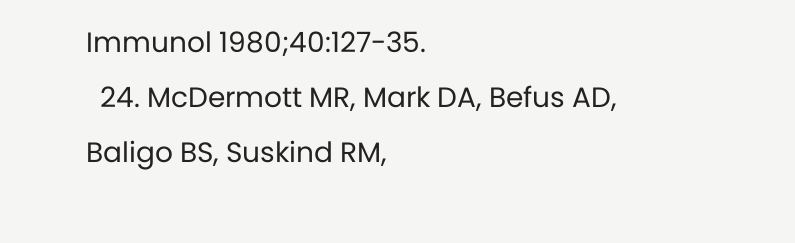Immunol 1980;40:127-35.
  24. McDermott MR, Mark DA, Befus AD, Baligo BS, Suskind RM,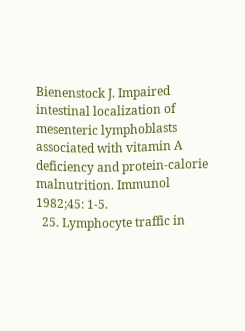Bienenstock J. Impaired intestinal localization of mesenteric lymphoblasts associated with vitamin A deficiency and protein-calorie malnutrition. Immunol 1982;45: 1-5.
  25. Lymphocyte traffic in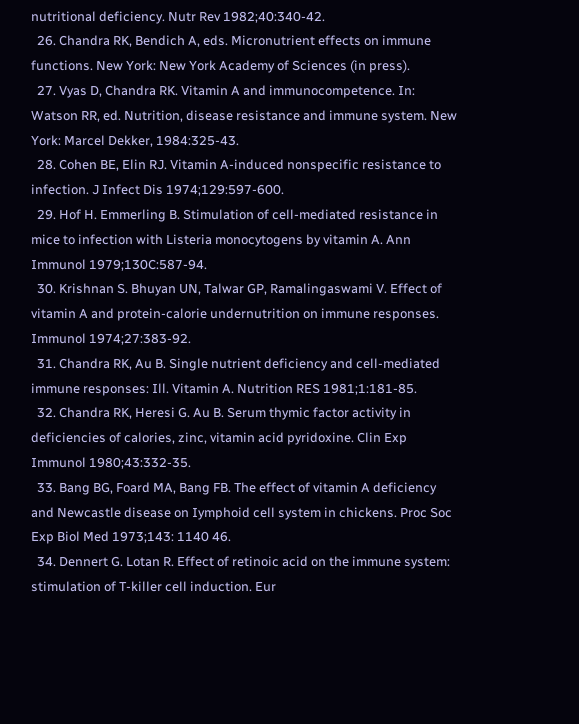nutritional deficiency. Nutr Rev 1982;40:340-42.
  26. Chandra RK, Bendich A, eds. Micronutrient effects on immune functions. New York: New York Academy of Sciences (in press).
  27. Vyas D, Chandra RK. Vitamin A and immunocompetence. In: Watson RR, ed. Nutrition, disease resistance and immune system. New York: Marcel Dekker, 1984:325-43.
  28. Cohen BE, Elin RJ. Vitamin A-induced nonspecific resistance to infection. J Infect Dis 1974;129:597-600.
  29. Hof H. Emmerling B. Stimulation of cell-mediated resistance in mice to infection with Listeria monocytogens by vitamin A. Ann Immunol 1979;130C:587-94.
  30. Krishnan S. Bhuyan UN, Talwar GP, Ramalingaswami V. Effect of vitamin A and protein-calorie undernutrition on immune responses. Immunol 1974;27:383-92.
  31. Chandra RK, Au B. Single nutrient deficiency and cell-mediated immune responses: Ill. Vitamin A. Nutrition RES 1981;1:181-85.
  32. Chandra RK, Heresi G. Au B. Serum thymic factor activity in deficiencies of calories, zinc, vitamin acid pyridoxine. Clin Exp Immunol 1980;43:332-35.
  33. Bang BG, Foard MA, Bang FB. The effect of vitamin A deficiency and Newcastle disease on Iymphoid cell system in chickens. Proc Soc Exp Biol Med 1973;143: 1140 46.
  34. Dennert G. Lotan R. Effect of retinoic acid on the immune system: stimulation of T-killer cell induction. Eur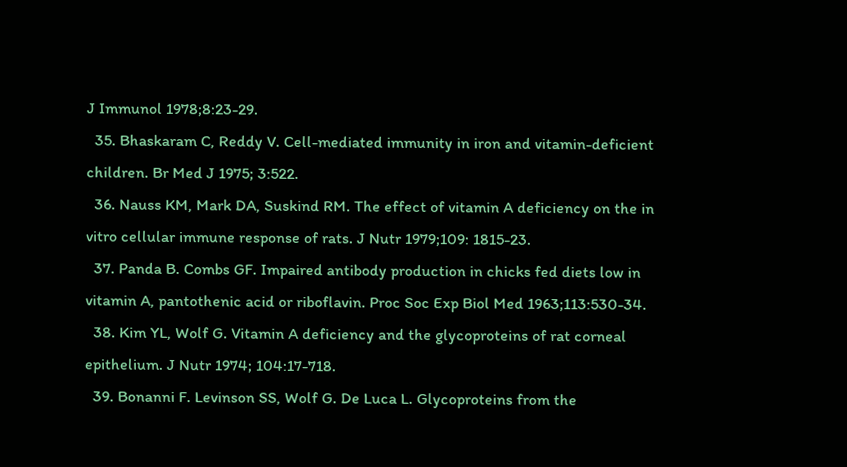J Immunol 1978;8:23-29.
  35. Bhaskaram C, Reddy V. Cell-mediated immunity in iron and vitamin-deficient children. Br Med J 1975; 3:522.
  36. Nauss KM, Mark DA, Suskind RM. The effect of vitamin A deficiency on the in vitro cellular immune response of rats. J Nutr 1979;109: 1815-23.
  37. Panda B. Combs GF. Impaired antibody production in chicks fed diets low in vitamin A, pantothenic acid or riboflavin. Proc Soc Exp Biol Med 1963;113:530-34.
  38. Kim YL, Wolf G. Vitamin A deficiency and the glycoproteins of rat corneal epithelium. J Nutr 1974; 104:17-718.
  39. Bonanni F. Levinson SS, Wolf G. De Luca L. Glycoproteins from the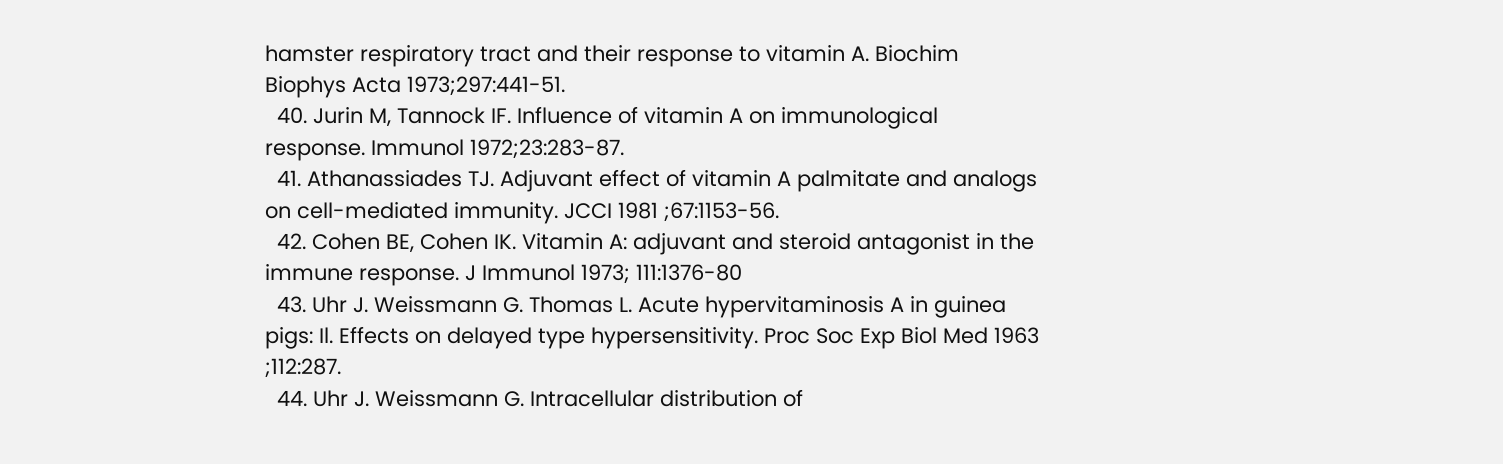hamster respiratory tract and their response to vitamin A. Biochim Biophys Acta 1973;297:441-51.
  40. Jurin M, Tannock IF. Influence of vitamin A on immunological response. Immunol 1972;23:283-87.
  41. Athanassiades TJ. Adjuvant effect of vitamin A palmitate and analogs on cell-mediated immunity. JCCI 1981 ;67:1153-56.
  42. Cohen BE, Cohen IK. Vitamin A: adjuvant and steroid antagonist in the immune response. J Immunol 1973; 111:1376-80
  43. Uhr J. Weissmann G. Thomas L. Acute hypervitaminosis A in guinea pigs: Il. Effects on delayed type hypersensitivity. Proc Soc Exp Biol Med 1963 ;112:287.
  44. Uhr J. Weissmann G. Intracellular distribution of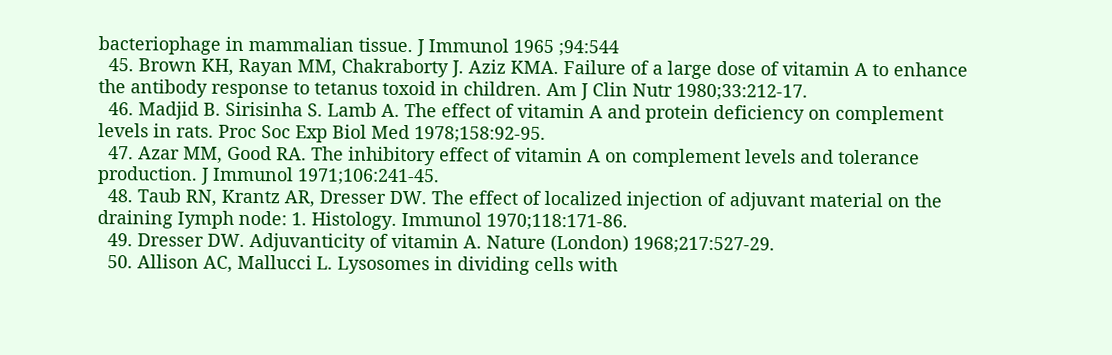bacteriophage in mammalian tissue. J Immunol 1965 ;94:544
  45. Brown KH, Rayan MM, Chakraborty J. Aziz KMA. Failure of a large dose of vitamin A to enhance the antibody response to tetanus toxoid in children. Am J Clin Nutr 1980;33:212-17.
  46. Madjid B. Sirisinha S. Lamb A. The effect of vitamin A and protein deficiency on complement levels in rats. Proc Soc Exp Biol Med 1978;158:92-95.
  47. Azar MM, Good RA. The inhibitory effect of vitamin A on complement levels and tolerance production. J Immunol 1971;106:241-45.
  48. Taub RN, Krantz AR, Dresser DW. The effect of localized injection of adjuvant material on the draining Iymph node: 1. Histology. Immunol 1970;118:171-86.
  49. Dresser DW. Adjuvanticity of vitamin A. Nature (London) 1968;217:527-29.
  50. Allison AC, Mallucci L. Lysosomes in dividing cells with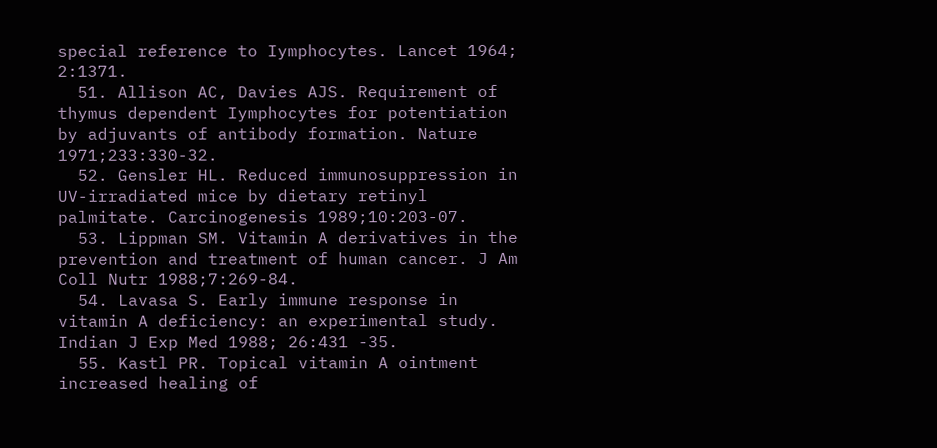special reference to Iymphocytes. Lancet 1964; 2:1371.
  51. Allison AC, Davies AJS. Requirement of thymus dependent Iymphocytes for potentiation by adjuvants of antibody formation. Nature 1971;233:330-32.
  52. Gensler HL. Reduced immunosuppression in UV-irradiated mice by dietary retinyl palmitate. Carcinogenesis 1989;10:203-07.
  53. Lippman SM. Vitamin A derivatives in the prevention and treatment of human cancer. J Am Coll Nutr 1988;7:269-84.
  54. Lavasa S. Early immune response in vitamin A deficiency: an experimental study. Indian J Exp Med 1988; 26:431 -35.
  55. Kastl PR. Topical vitamin A ointment increased healing of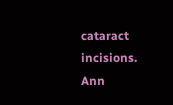cataract incisions. Ann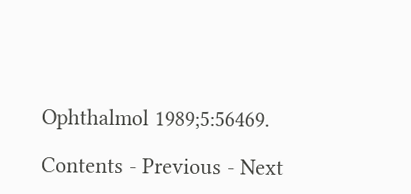Ophthalmol 1989;5:56469.

Contents - Previous - Next